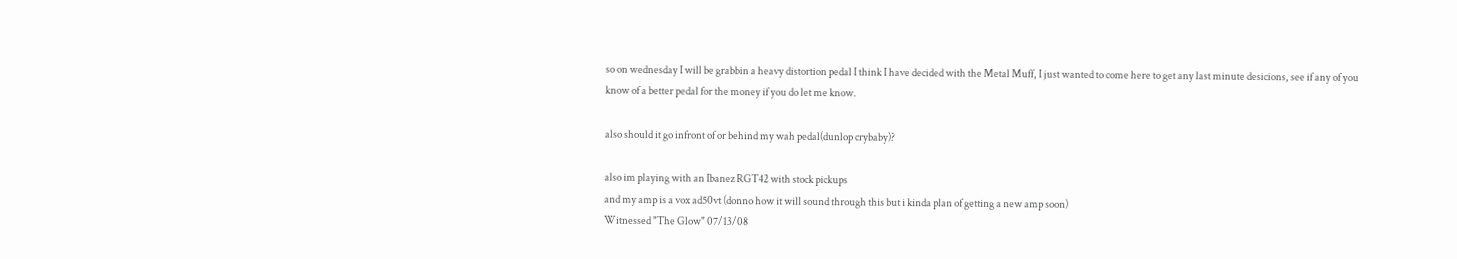so on wednesday I will be grabbin a heavy distortion pedal I think I have decided with the Metal Muff, I just wanted to come here to get any last minute desicions, see if any of you know of a better pedal for the money if you do let me know.

also should it go infront of or behind my wah pedal(dunlop crybaby)?

also im playing with an Ibanez RGT42 with stock pickups
and my amp is a vox ad50vt (donno how it will sound through this but i kinda plan of getting a new amp soon)
Witnessed "The Glow" 07/13/08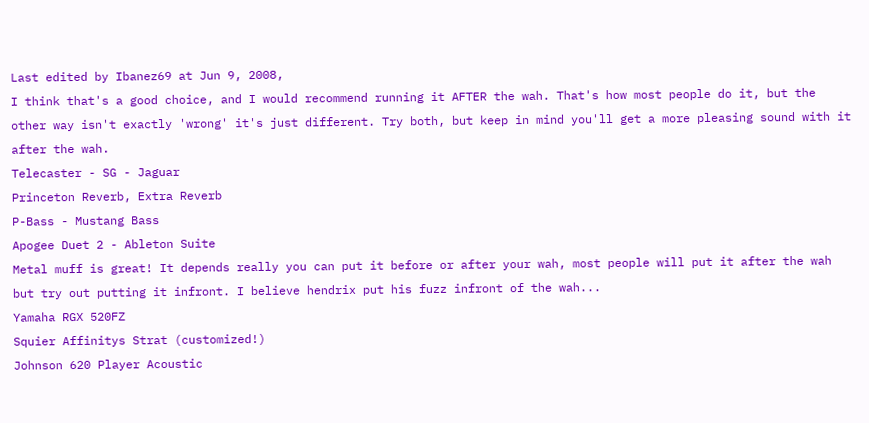Last edited by Ibanez69 at Jun 9, 2008,
I think that's a good choice, and I would recommend running it AFTER the wah. That's how most people do it, but the other way isn't exactly 'wrong' it's just different. Try both, but keep in mind you'll get a more pleasing sound with it after the wah.
Telecaster - SG - Jaguar
Princeton Reverb, Extra Reverb
P-Bass - Mustang Bass
Apogee Duet 2 - Ableton Suite
Metal muff is great! It depends really you can put it before or after your wah, most people will put it after the wah but try out putting it infront. I believe hendrix put his fuzz infront of the wah...
Yamaha RGX 520FZ
Squier Affinitys Strat (customized!)
Johnson 620 Player Acoustic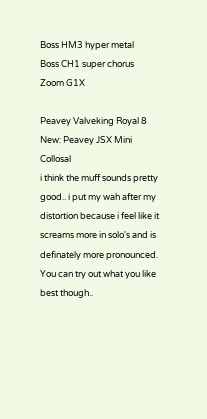Boss HM3 hyper metal
Boss CH1 super chorus
Zoom G1X

Peavey Valveking Royal 8
New: Peavey JSX Mini Collosal
i think the muff sounds pretty good.. i put my wah after my distortion because i feel like it screams more in solo's and is definately more pronounced. You can try out what you like best though..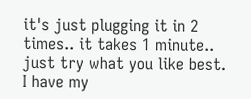it's just plugging it in 2 times.. it takes 1 minute..
just try what you like best.
I have my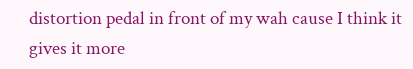distortion pedal in front of my wah cause I think it gives it more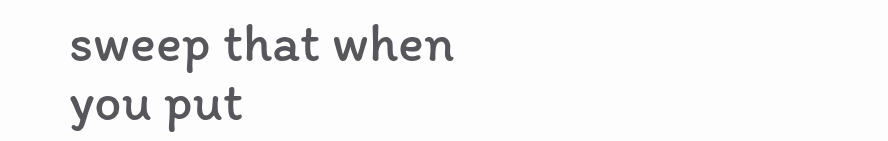sweep that when you put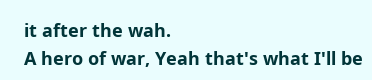it after the wah.
A hero of war, Yeah that's what I'll be